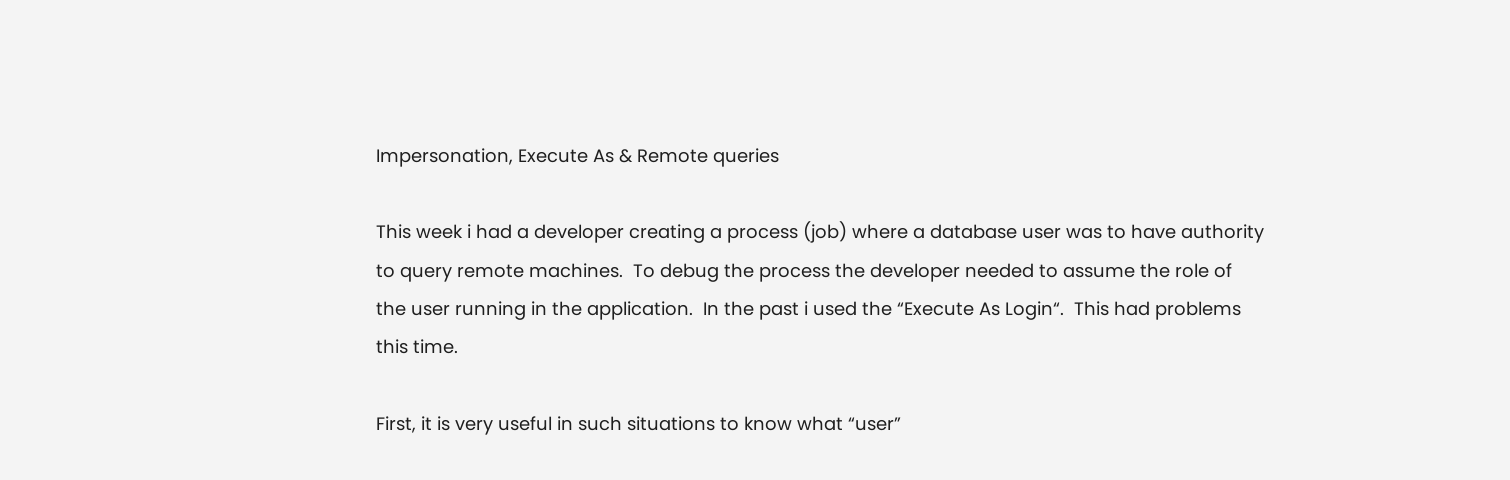Impersonation, Execute As & Remote queries

This week i had a developer creating a process (job) where a database user was to have authority to query remote machines.  To debug the process the developer needed to assume the role of the user running in the application.  In the past i used the “Execute As Login“.  This had problems this time.

First, it is very useful in such situations to know what “user”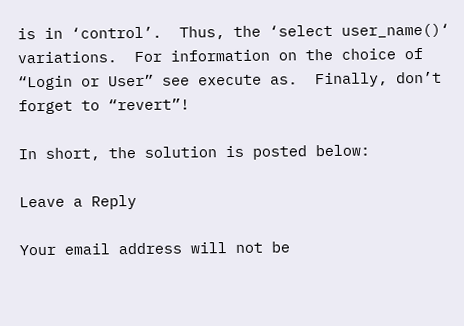is in ‘control’.  Thus, the ‘select user_name()‘ variations.  For information on the choice of “Login or User” see execute as.  Finally, don’t forget to “revert”!

In short, the solution is posted below:

Leave a Reply

Your email address will not be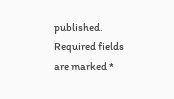published. Required fields are marked *